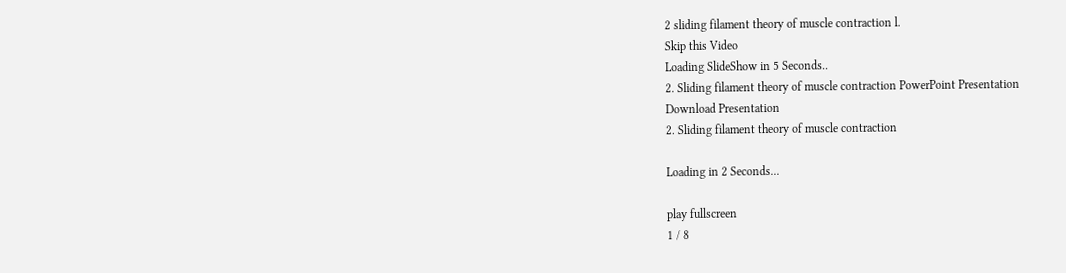2 sliding filament theory of muscle contraction l.
Skip this Video
Loading SlideShow in 5 Seconds..
2. Sliding filament theory of muscle contraction PowerPoint Presentation
Download Presentation
2. Sliding filament theory of muscle contraction

Loading in 2 Seconds...

play fullscreen
1 / 8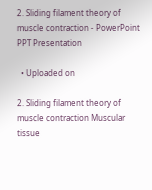2. Sliding filament theory of muscle contraction - PowerPoint PPT Presentation

  • Uploaded on

2. Sliding filament theory of muscle contraction Muscular tissue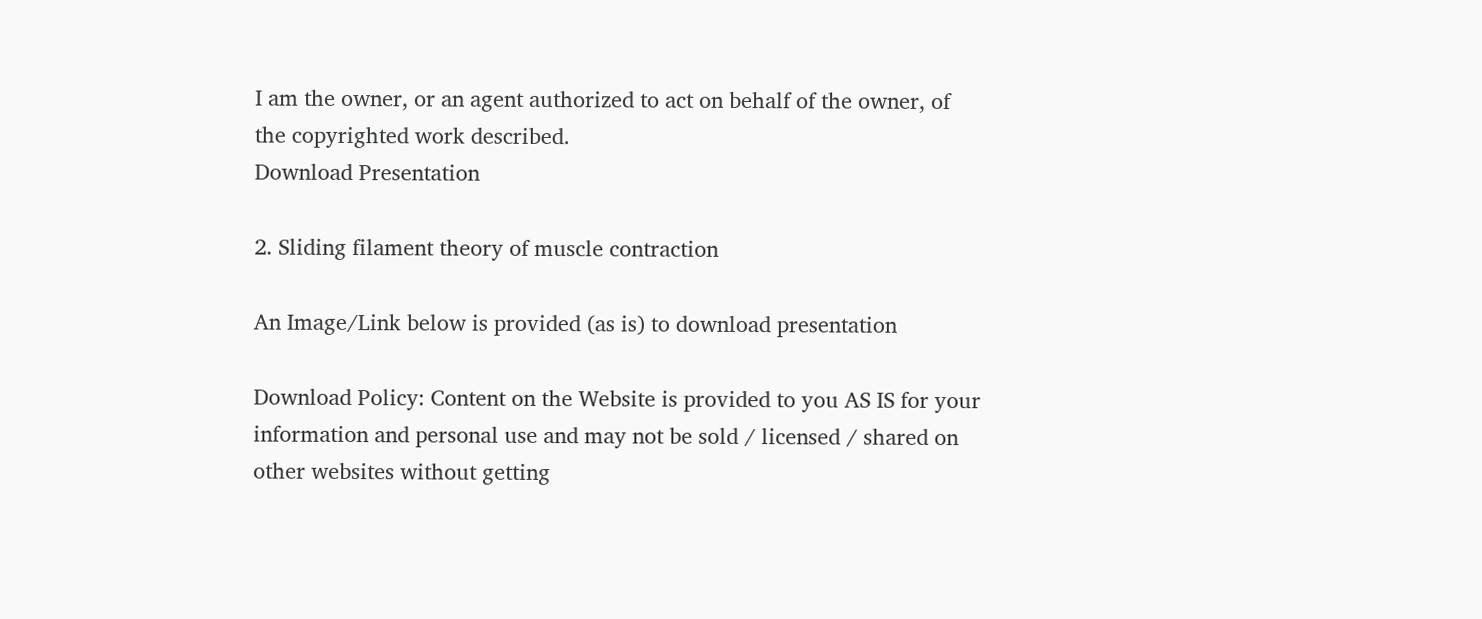I am the owner, or an agent authorized to act on behalf of the owner, of the copyrighted work described.
Download Presentation

2. Sliding filament theory of muscle contraction

An Image/Link below is provided (as is) to download presentation

Download Policy: Content on the Website is provided to you AS IS for your information and personal use and may not be sold / licensed / shared on other websites without getting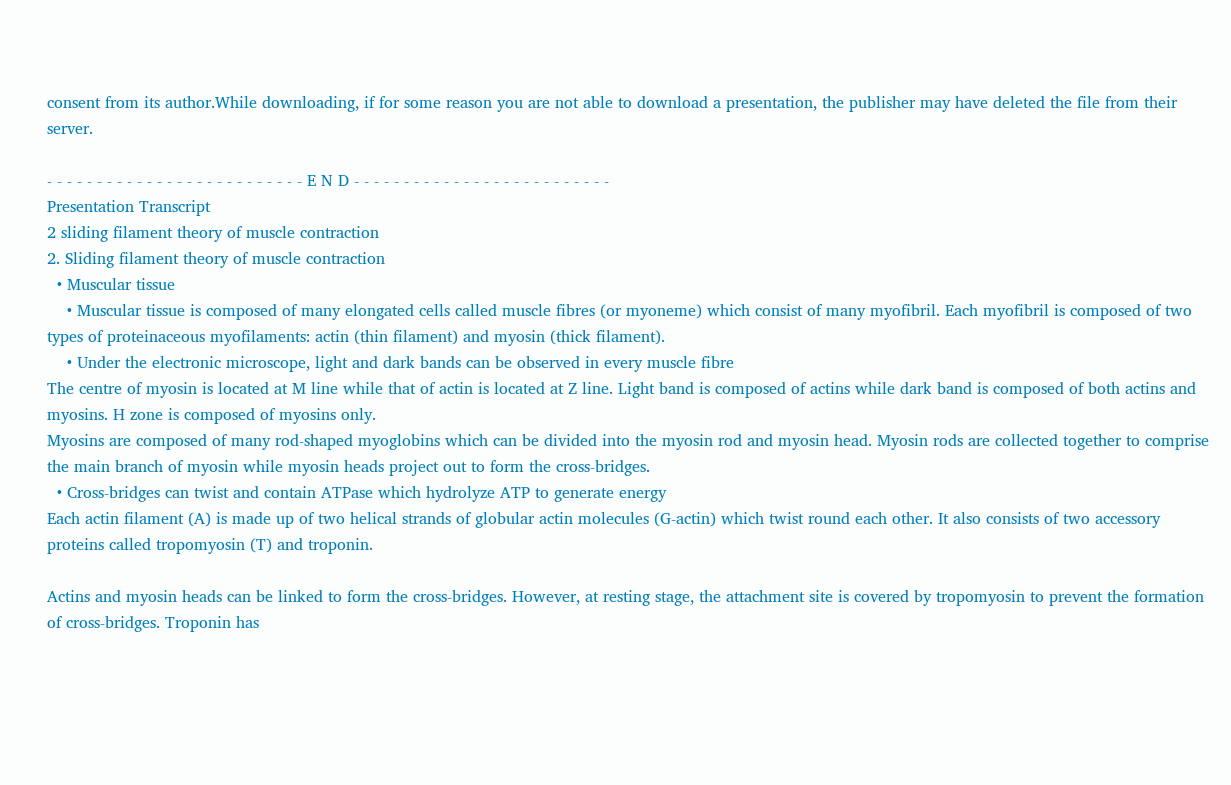consent from its author.While downloading, if for some reason you are not able to download a presentation, the publisher may have deleted the file from their server.

- - - - - - - - - - - - - - - - - - - - - - - - - - E N D - - - - - - - - - - - - - - - - - - - - - - - - - -
Presentation Transcript
2 sliding filament theory of muscle contraction
2. Sliding filament theory of muscle contraction
  • Muscular tissue
    • Muscular tissue is composed of many elongated cells called muscle fibres (or myoneme) which consist of many myofibril. Each myofibril is composed of two types of proteinaceous myofilaments: actin (thin filament) and myosin (thick filament).
    • Under the electronic microscope, light and dark bands can be observed in every muscle fibre
The centre of myosin is located at M line while that of actin is located at Z line. Light band is composed of actins while dark band is composed of both actins and myosins. H zone is composed of myosins only.
Myosins are composed of many rod-shaped myoglobins which can be divided into the myosin rod and myosin head. Myosin rods are collected together to comprise the main branch of myosin while myosin heads project out to form the cross-bridges.
  • Cross-bridges can twist and contain ATPase which hydrolyze ATP to generate energy
Each actin filament (A) is made up of two helical strands of globular actin molecules (G-actin) which twist round each other. It also consists of two accessory proteins called tropomyosin (T) and troponin.

Actins and myosin heads can be linked to form the cross-bridges. However, at resting stage, the attachment site is covered by tropomyosin to prevent the formation of cross-bridges. Troponin has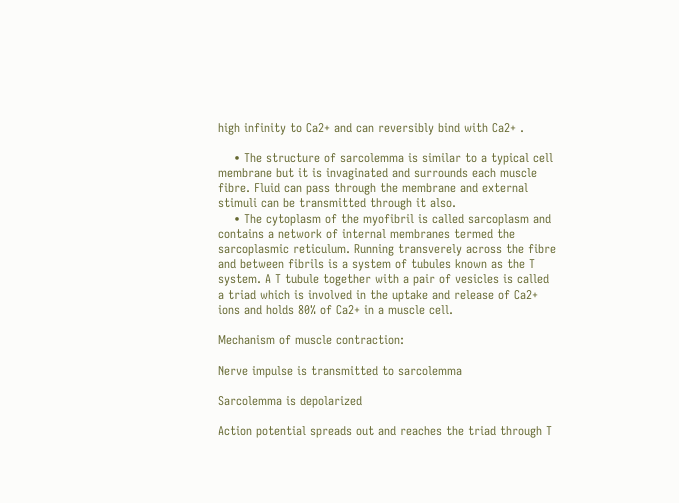high infinity to Ca2+ and can reversibly bind with Ca2+ .

    • The structure of sarcolemma is similar to a typical cell membrane but it is invaginated and surrounds each muscle fibre. Fluid can pass through the membrane and external stimuli can be transmitted through it also.
    • The cytoplasm of the myofibril is called sarcoplasm and contains a network of internal membranes termed the sarcoplasmic reticulum. Running transverely across the fibre and between fibrils is a system of tubules known as the T system. A T tubule together with a pair of vesicles is called a triad which is involved in the uptake and release of Ca2+ ions and holds 80% of Ca2+ in a muscle cell.

Mechanism of muscle contraction:

Nerve impulse is transmitted to sarcolemma

Sarcolemma is depolarized

Action potential spreads out and reaches the triad through T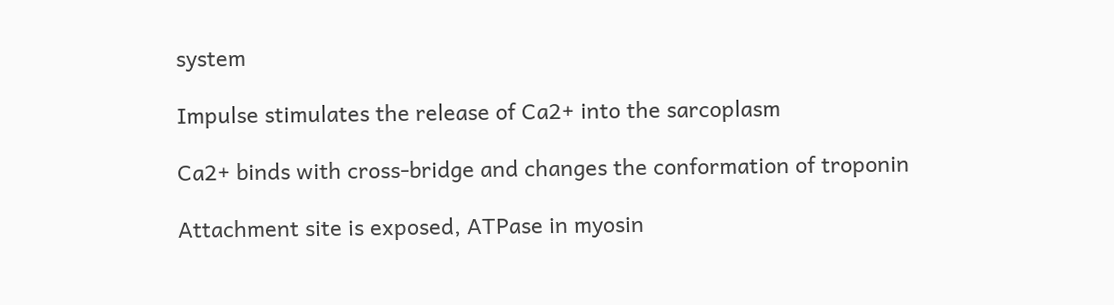system

Impulse stimulates the release of Ca2+ into the sarcoplasm

Ca2+ binds with cross-bridge and changes the conformation of troponin

Attachment site is exposed, ATPase in myosin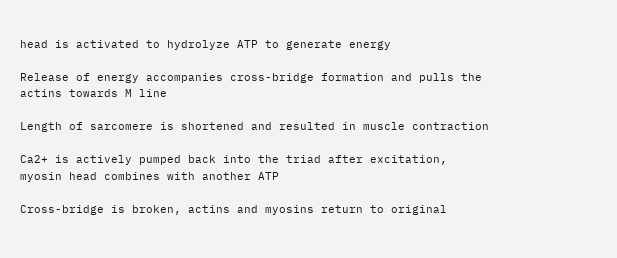head is activated to hydrolyze ATP to generate energy

Release of energy accompanies cross-bridge formation and pulls the actins towards M line

Length of sarcomere is shortened and resulted in muscle contraction

Ca2+ is actively pumped back into the triad after excitation, myosin head combines with another ATP

Cross-bridge is broken, actins and myosins return to original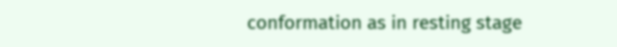conformation as in resting stage